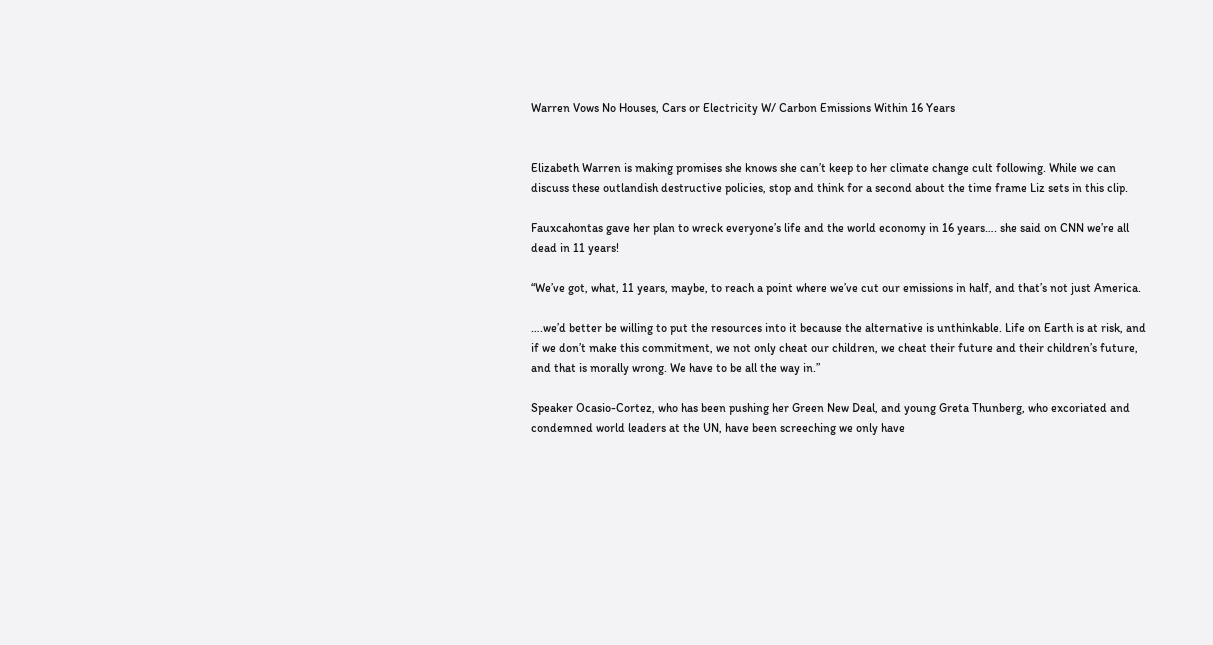Warren Vows No Houses, Cars or Electricity W/ Carbon Emissions Within 16 Years


Elizabeth Warren is making promises she knows she can’t keep to her climate change cult following. While we can discuss these outlandish destructive policies, stop and think for a second about the time frame Liz sets in this clip.

Fauxcahontas gave her plan to wreck everyone’s life and the world economy in 16 years…. she said on CNN we’re all dead in 11 years!

“We’ve got, what, 11 years, maybe, to reach a point where we’ve cut our emissions in half, and that’s not just America.

….we’d better be willing to put the resources into it because the alternative is unthinkable. Life on Earth is at risk, and if we don’t make this commitment, we not only cheat our children, we cheat their future and their children’s future, and that is morally wrong. We have to be all the way in.”

Speaker Ocasio-Cortez, who has been pushing her Green New Deal, and young Greta Thunberg, who excoriated and condemned world leaders at the UN, have been screeching we only have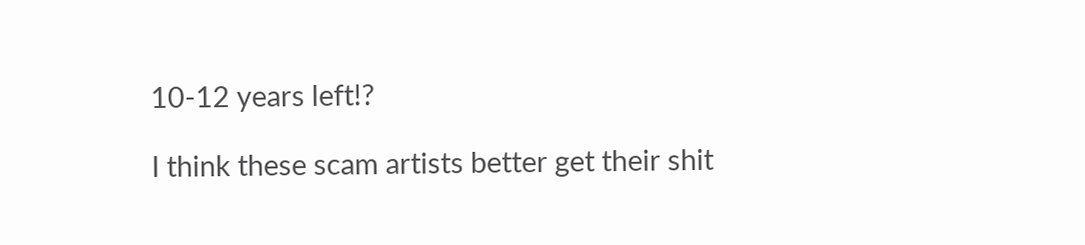10-12 years left!?

I think these scam artists better get their shit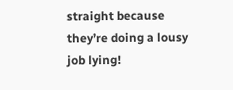straight because they’re doing a lousy job lying!